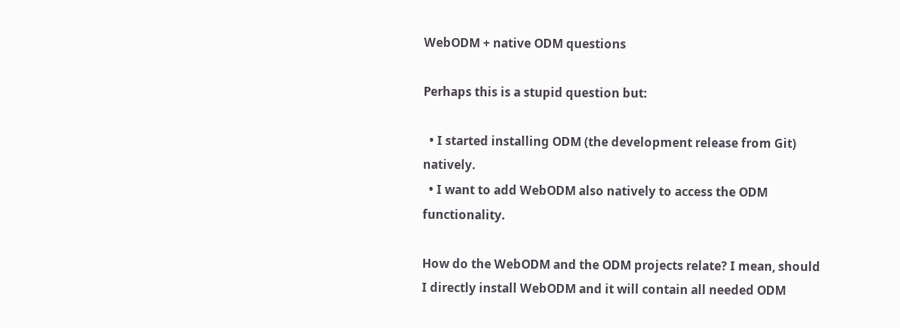WebODM + native ODM questions

Perhaps this is a stupid question but:

  • I started installing ODM (the development release from Git) natively.
  • I want to add WebODM also natively to access the ODM functionality.

How do the WebODM and the ODM projects relate? I mean, should I directly install WebODM and it will contain all needed ODM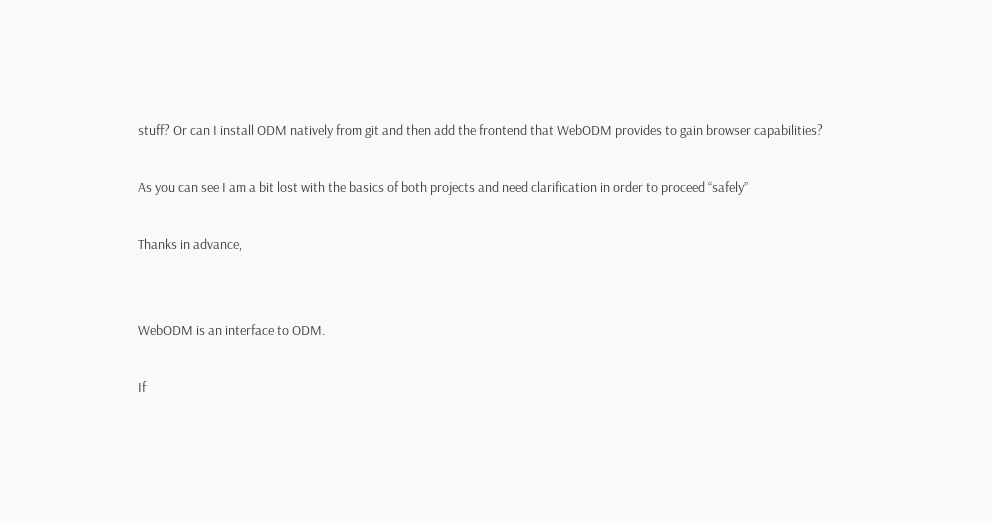stuff? Or can I install ODM natively from git and then add the frontend that WebODM provides to gain browser capabilities?

As you can see I am a bit lost with the basics of both projects and need clarification in order to proceed “safely”

Thanks in advance,


WebODM is an interface to ODM.

If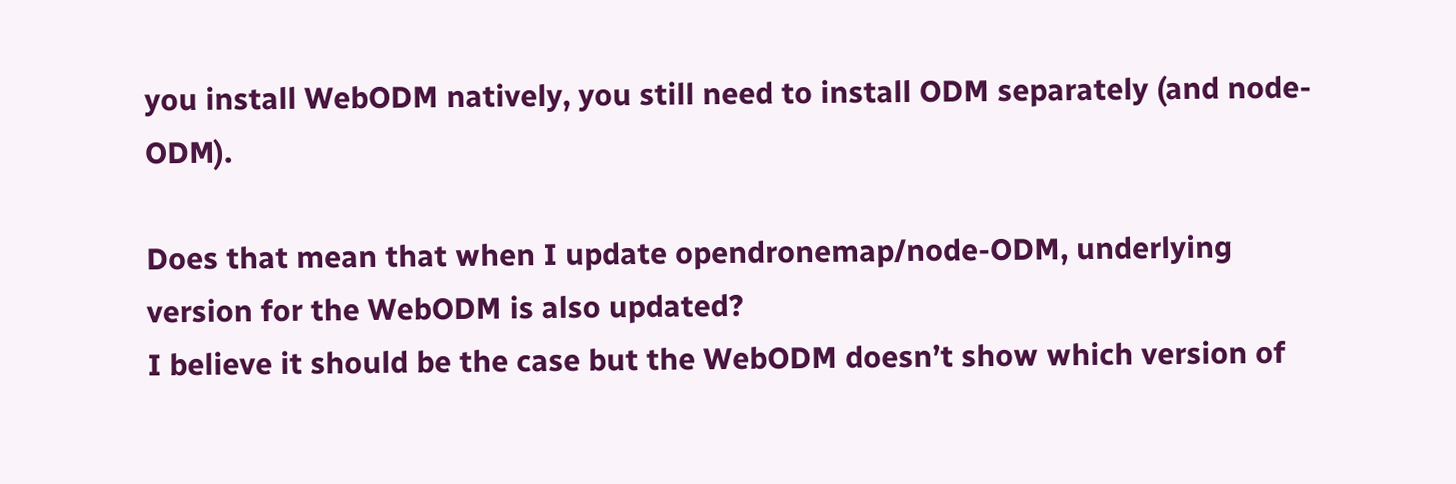you install WebODM natively, you still need to install ODM separately (and node-ODM).

Does that mean that when I update opendronemap/node-ODM, underlying version for the WebODM is also updated?
I believe it should be the case but the WebODM doesn’t show which version of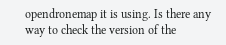opendronemap it is using. Is there any way to check the version of the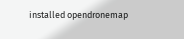installed opendronemap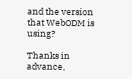and the version that WebODM is using?

Thanks in advance,